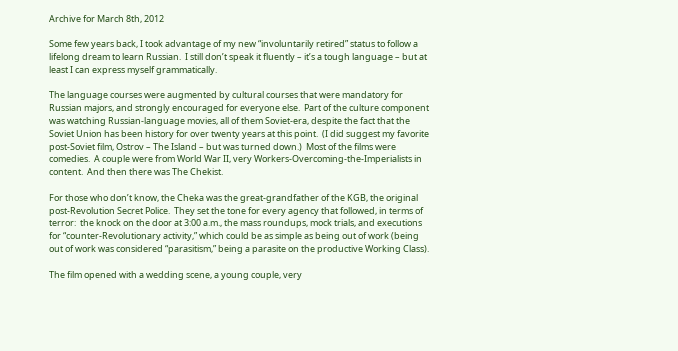Archive for March 8th, 2012

Some few years back, I took advantage of my new “involuntarily retired” status to follow a lifelong dream to learn Russian.  I still don’t speak it fluently – it’s a tough language – but at least I can express myself grammatically.

The language courses were augmented by cultural courses that were mandatory for Russian majors, and strongly encouraged for everyone else.  Part of the culture component was watching Russian-language movies, all of them Soviet-era, despite the fact that the Soviet Union has been history for over twenty years at this point.  (I did suggest my favorite post-Soviet film, Ostrov – The Island – but was turned down.)  Most of the films were comedies.  A couple were from World War II, very Workers-Overcoming-the-Imperialists in content.  And then there was The Chekist.

For those who don’t know, the Cheka was the great-grandfather of the KGB, the original post-Revolution Secret Police.  They set the tone for every agency that followed, in terms of terror:  the knock on the door at 3:00 a.m., the mass roundups, mock trials, and executions for “counter-Revolutionary activity,” which could be as simple as being out of work (being out of work was considered “parasitism,” being a parasite on the productive Working Class).

The film opened with a wedding scene, a young couple, very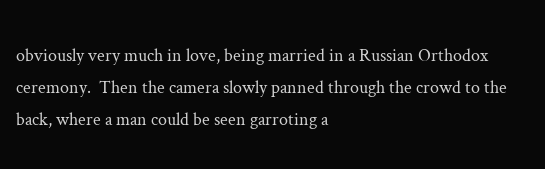obviously very much in love, being married in a Russian Orthodox ceremony.  Then the camera slowly panned through the crowd to the back, where a man could be seen garroting a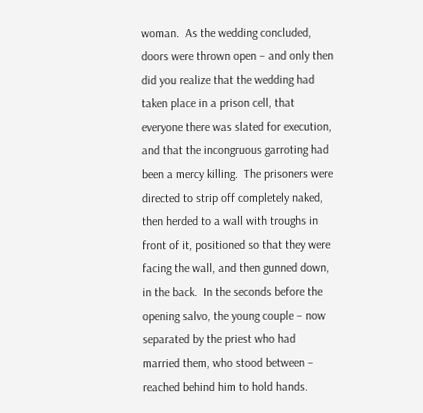woman.  As the wedding concluded, doors were thrown open – and only then did you realize that the wedding had taken place in a prison cell, that everyone there was slated for execution, and that the incongruous garroting had been a mercy killing.  The prisoners were directed to strip off completely naked, then herded to a wall with troughs in front of it, positioned so that they were facing the wall, and then gunned down, in the back.  In the seconds before the opening salvo, the young couple – now separated by the priest who had married them, who stood between – reached behind him to hold hands.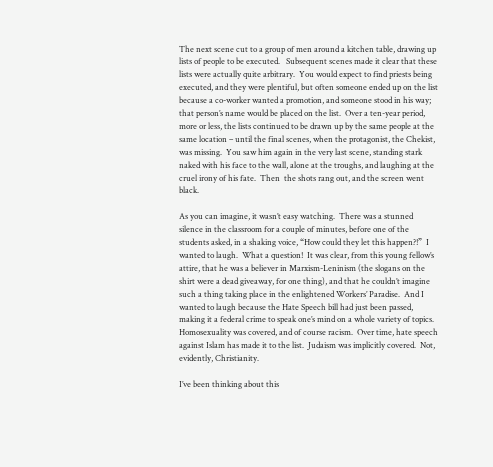The next scene cut to a group of men around a kitchen table, drawing up lists of people to be executed.   Subsequent scenes made it clear that these lists were actually quite arbitrary.  You would expect to find priests being executed, and they were plentiful, but often someone ended up on the list because a co-worker wanted a promotion, and someone stood in his way; that person’s name would be placed on the list.  Over a ten-year period, more or less, the lists continued to be drawn up by the same people at the same location – until the final scenes, when the protagonist, the Chekist, was missing.  You saw him again in the very last scene, standing stark naked with his face to the wall, alone at the troughs, and laughing at the cruel irony of his fate.  Then  the shots rang out, and the screen went black.

As you can imagine, it wasn’t easy watching.  There was a stunned silence in the classroom for a couple of minutes, before one of the students asked, in a shaking voice, “How could they let this happen?!”  I wanted to laugh.  What a question!  It was clear, from this young fellow’s attire, that he was a believer in Marxism-Leninism (the slogans on the shirt were a dead giveaway, for one thing), and that he couldn’t imagine such a thing taking place in the enlightened Workers’ Paradise.  And I wanted to laugh because the Hate Speech bill had just been passed, making it a federal crime to speak one’s mind on a whole variety of topics.  Homosexuality was covered, and of course racism.  Over time, hate speech against Islam has made it to the list.  Judaism was implicitly covered.  Not, evidently, Christianity.

I’ve been thinking about this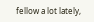fellow a lot lately,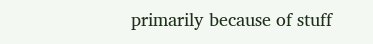primarily because of stuff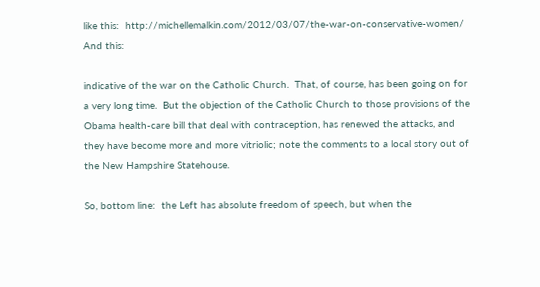like this:  http://michellemalkin.com/2012/03/07/the-war-on-conservative-women/  And this:

indicative of the war on the Catholic Church.  That, of course, has been going on for a very long time.  But the objection of the Catholic Church to those provisions of the Obama health-care bill that deal with contraception, has renewed the attacks, and they have become more and more vitriolic; note the comments to a local story out of the New Hampshire Statehouse.

So, bottom line:  the Left has absolute freedom of speech, but when the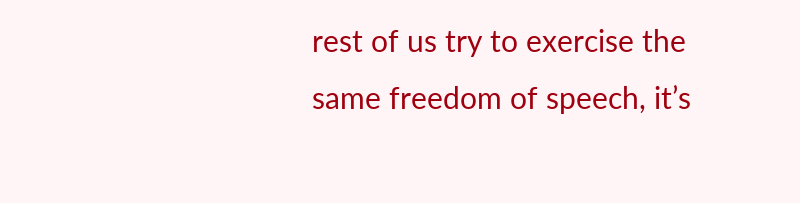rest of us try to exercise the same freedom of speech, it’s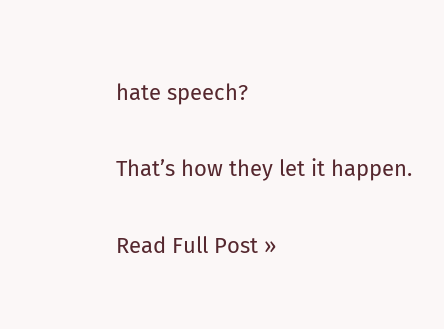hate speech?

That’s how they let it happen.

Read Full Post »